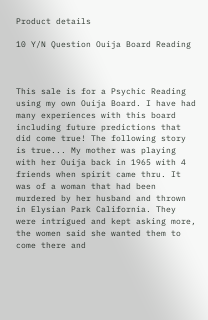Product details

10 Y/N Question Ouija Board Reading



This sale is for a Psychic Reading using my own Ouija Board. I have had many experiences with this board including future predictions that did come true! The following story is true... My mother was playing with her Ouija back in 1965 with 4 friends when spirit came thru. It was of a woman that had been murdered by her husband and thrown in Elysian Park California. They were intrigued and kept asking more, the women said she wanted them to come there and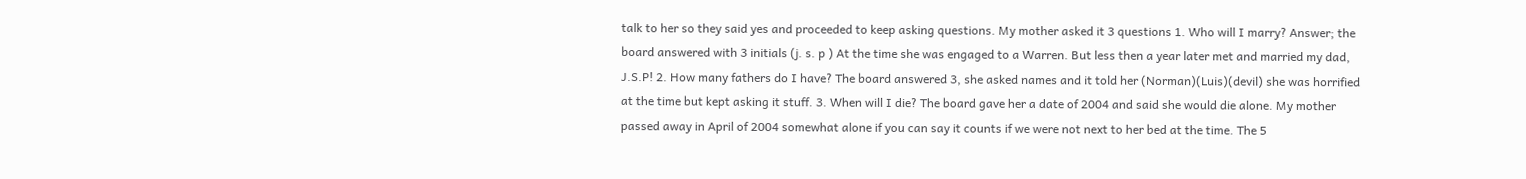talk to her so they said yes and proceeded to keep asking questions. My mother asked it 3 questions 1. Who will I marry? Answer; the board answered with 3 initials (j. s. p ) At the time she was engaged to a Warren. But less then a year later met and married my dad, J.S.P! 2. How many fathers do I have? The board answered 3, she asked names and it told her (Norman)(Luis)(devil) she was horrified at the time but kept asking it stuff. 3. When will I die? The board gave her a date of 2004 and said she would die alone. My mother passed away in April of 2004 somewhat alone if you can say it counts if we were not next to her bed at the time. The 5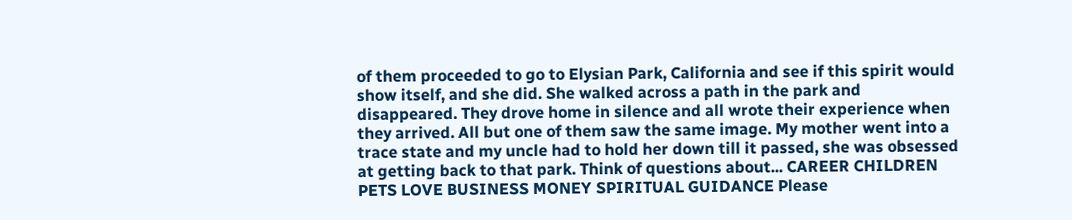of them proceeded to go to Elysian Park, California and see if this spirit would show itself, and she did. She walked across a path in the park and disappeared. They drove home in silence and all wrote their experience when they arrived. All but one of them saw the same image. My mother went into a trace state and my uncle had to hold her down till it passed, she was obsessed at getting back to that park. Think of questions about... CAREER CHILDREN PETS LOVE BUSINESS MONEY SPIRITUAL GUIDANCE Please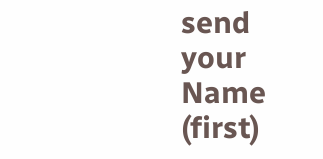send your Name (first)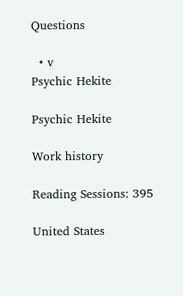Questions

  • v
Psychic Hekite

Psychic Hekite

Work history

Reading Sessions: 395

United States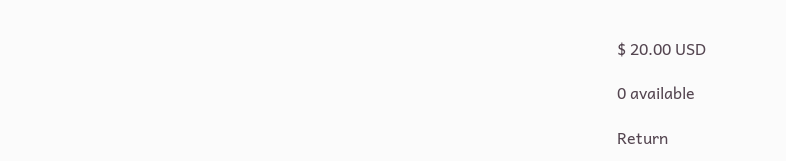$ 20.00 USD

0 available

Return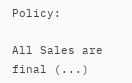Policy:

All Sales are final (...)